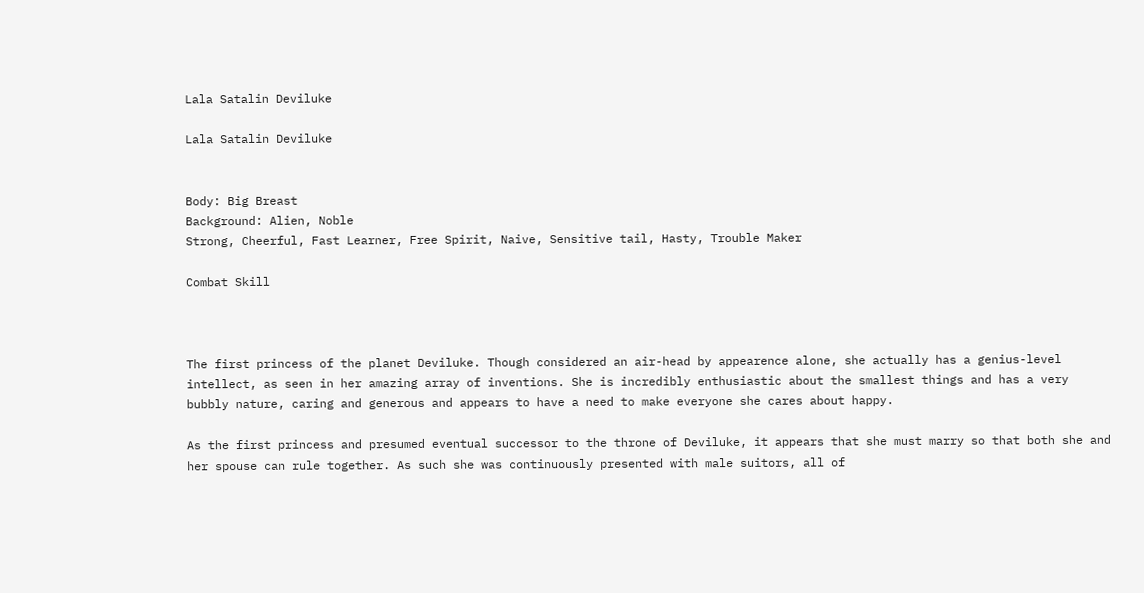Lala Satalin Deviluke

Lala Satalin Deviluke


Body: Big Breast
Background: Alien, Noble
Strong, Cheerful, Fast Learner, Free Spirit, Naive, Sensitive tail, Hasty, Trouble Maker

Combat Skill



The first princess of the planet Deviluke. Though considered an air-head by appearence alone, she actually has a genius-level intellect, as seen in her amazing array of inventions. She is incredibly enthusiastic about the smallest things and has a very bubbly nature, caring and generous and appears to have a need to make everyone she cares about happy.

As the first princess and presumed eventual successor to the throne of Deviluke, it appears that she must marry so that both she and her spouse can rule together. As such she was continuously presented with male suitors, all of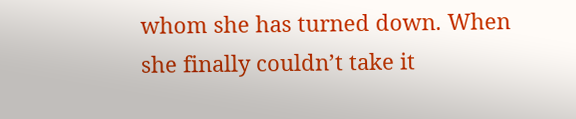whom she has turned down. When she finally couldn’t take it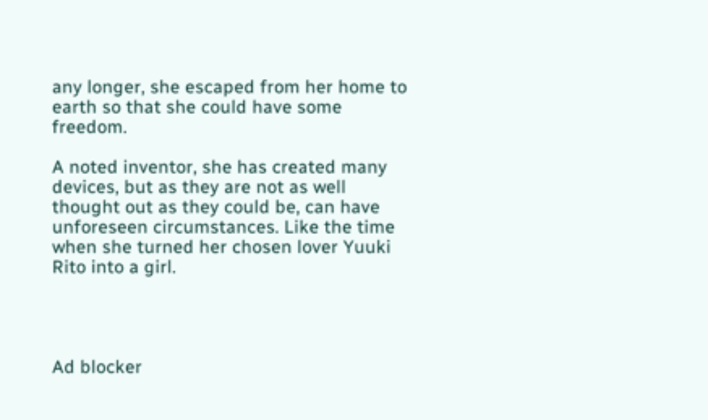any longer, she escaped from her home to earth so that she could have some freedom.

A noted inventor, she has created many devices, but as they are not as well thought out as they could be, can have unforeseen circumstances. Like the time when she turned her chosen lover Yuuki Rito into a girl.




Ad blocker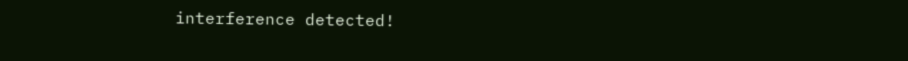interference detected!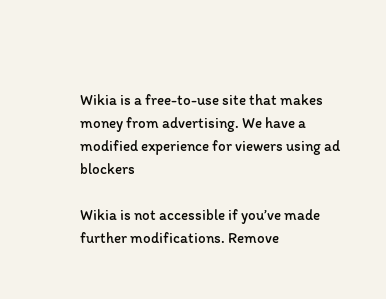Wikia is a free-to-use site that makes money from advertising. We have a modified experience for viewers using ad blockers

Wikia is not accessible if you’ve made further modifications. Remove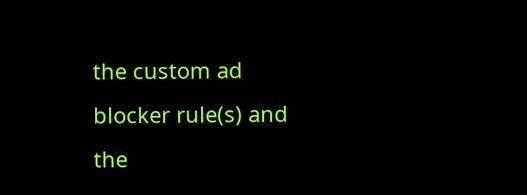the custom ad blocker rule(s) and the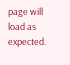page will load as expected.